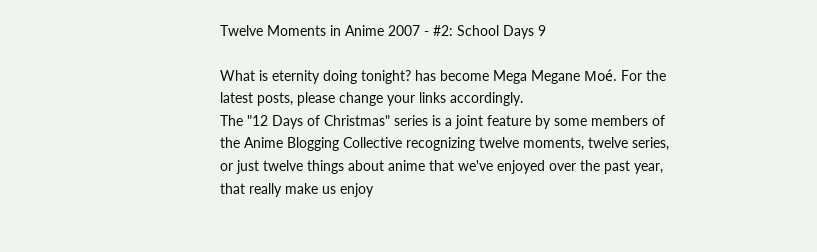Twelve Moments in Anime 2007 - #2: School Days 9

What is eternity doing tonight? has become Mega Megane Moé. For the latest posts, please change your links accordingly.
The "12 Days of Christmas" series is a joint feature by some members of the Anime Blogging Collective recognizing twelve moments, twelve series, or just twelve things about anime that we've enjoyed over the past year, that really make us enjoy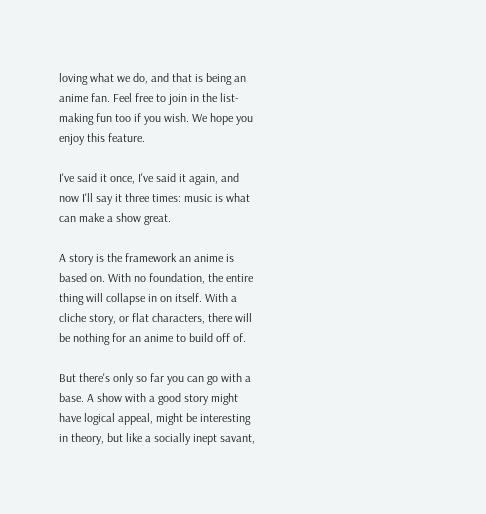loving what we do, and that is being an anime fan. Feel free to join in the list-making fun too if you wish. We hope you enjoy this feature.

I've said it once, I've said it again, and now I'll say it three times: music is what can make a show great.

A story is the framework an anime is based on. With no foundation, the entire thing will collapse in on itself. With a cliche story, or flat characters, there will be nothing for an anime to build off of.

But there's only so far you can go with a base. A show with a good story might have logical appeal, might be interesting in theory, but like a socially inept savant,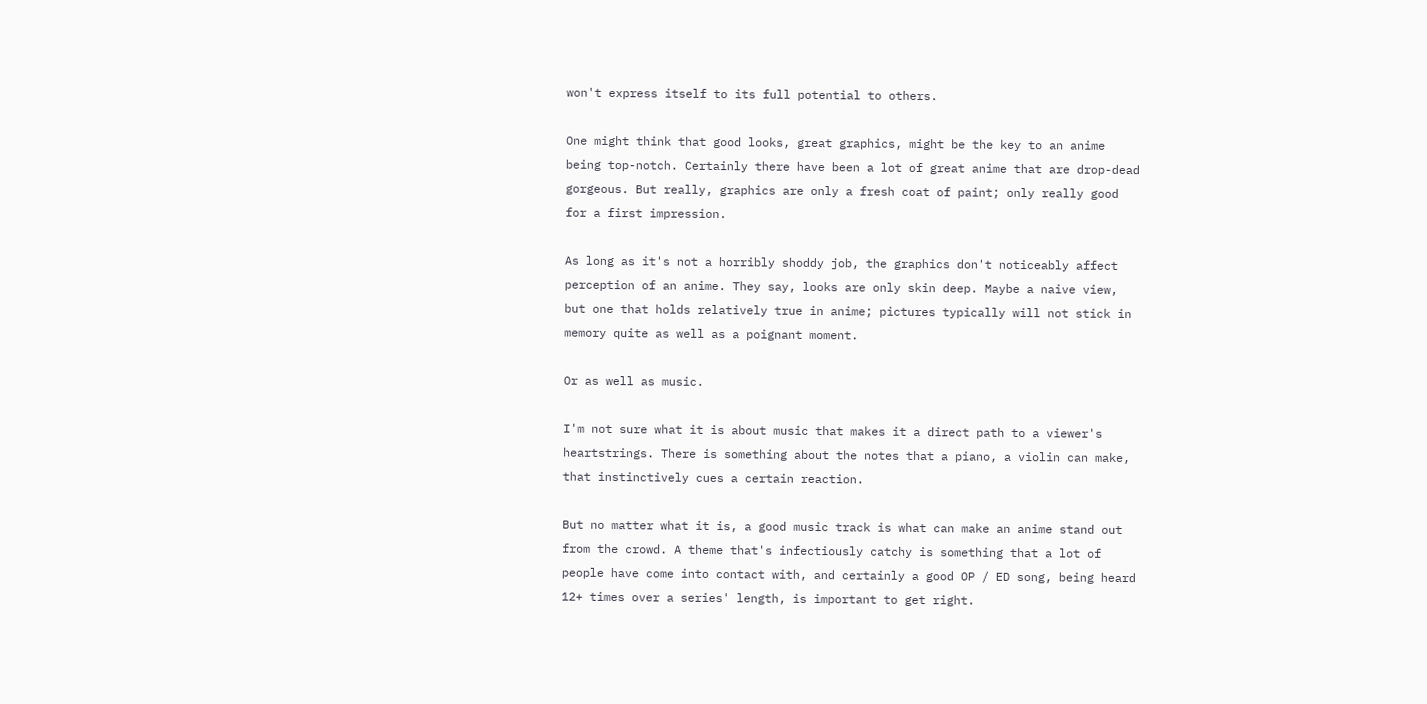won't express itself to its full potential to others.

One might think that good looks, great graphics, might be the key to an anime being top-notch. Certainly there have been a lot of great anime that are drop-dead gorgeous. But really, graphics are only a fresh coat of paint; only really good for a first impression.

As long as it's not a horribly shoddy job, the graphics don't noticeably affect perception of an anime. They say, looks are only skin deep. Maybe a naive view, but one that holds relatively true in anime; pictures typically will not stick in memory quite as well as a poignant moment.

Or as well as music.

I'm not sure what it is about music that makes it a direct path to a viewer's heartstrings. There is something about the notes that a piano, a violin can make, that instinctively cues a certain reaction.

But no matter what it is, a good music track is what can make an anime stand out from the crowd. A theme that's infectiously catchy is something that a lot of people have come into contact with, and certainly a good OP / ED song, being heard 12+ times over a series' length, is important to get right.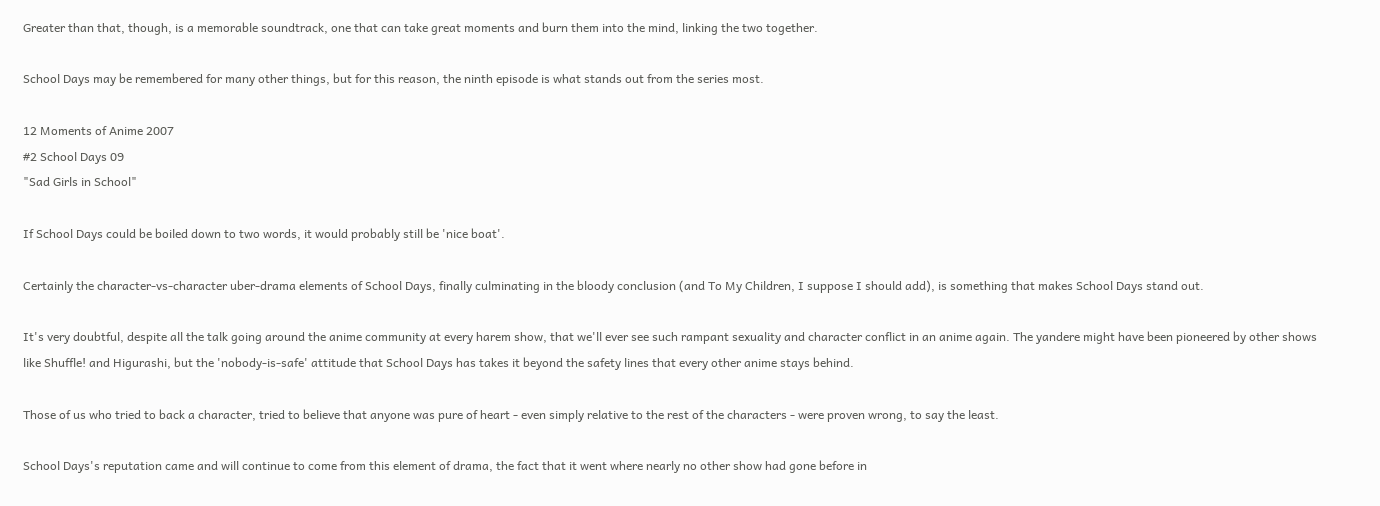Greater than that, though, is a memorable soundtrack, one that can take great moments and burn them into the mind, linking the two together.

School Days may be remembered for many other things, but for this reason, the ninth episode is what stands out from the series most.

12 Moments of Anime 2007
#2 School Days 09
"Sad Girls in School"

If School Days could be boiled down to two words, it would probably still be 'nice boat'.

Certainly the character-vs-character uber-drama elements of School Days, finally culminating in the bloody conclusion (and To My Children, I suppose I should add), is something that makes School Days stand out.

It's very doubtful, despite all the talk going around the anime community at every harem show, that we'll ever see such rampant sexuality and character conflict in an anime again. The yandere might have been pioneered by other shows like Shuffle! and Higurashi, but the 'nobody-is-safe' attitude that School Days has takes it beyond the safety lines that every other anime stays behind.

Those of us who tried to back a character, tried to believe that anyone was pure of heart - even simply relative to the rest of the characters - were proven wrong, to say the least.

School Days's reputation came and will continue to come from this element of drama, the fact that it went where nearly no other show had gone before in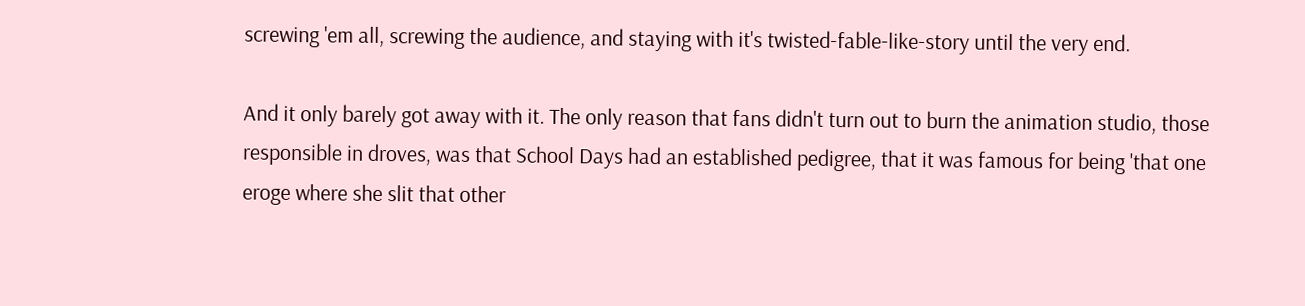screwing 'em all, screwing the audience, and staying with it's twisted-fable-like-story until the very end.

And it only barely got away with it. The only reason that fans didn't turn out to burn the animation studio, those responsible in droves, was that School Days had an established pedigree, that it was famous for being 'that one eroge where she slit that other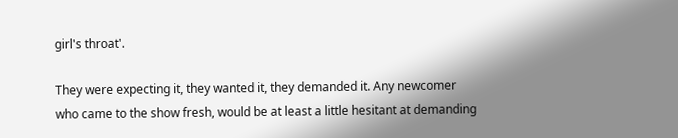girl's throat'.

They were expecting it, they wanted it, they demanded it. Any newcomer who came to the show fresh, would be at least a little hesitant at demanding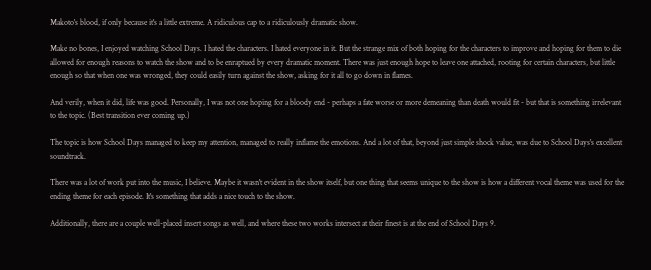Makoto's blood, if only because it's a little extreme. A ridiculous cap to a ridiculously dramatic show.

Make no bones, I enjoyed watching School Days. I hated the characters. I hated everyone in it. But the strange mix of both hoping for the characters to improve and hoping for them to die allowed for enough reasons to watch the show and to be enraptued by every dramatic moment. There was just enough hope to leave one attached, rooting for certain characters, but little enough so that when one was wronged, they could easily turn against the show, asking for it all to go down in flames.

And verily, when it did, life was good. Personally, I was not one hoping for a bloody end - perhaps a fate worse or more demeaning than death would fit - but that is something irrelevant to the topic. (Best transition ever coming up.)

The topic is how School Days managed to keep my attention, managed to really inflame the emotions. And a lot of that, beyond just simple shock value, was due to School Days's excellent soundtrack.

There was a lot of work put into the music, I believe. Maybe it wasn't evident in the show itself, but one thing that seems unique to the show is how a different vocal theme was used for the ending theme for each episode. It's something that adds a nice touch to the show.

Additionally, there are a couple well-placed insert songs as well, and where these two works intersect at their finest is at the end of School Days 9.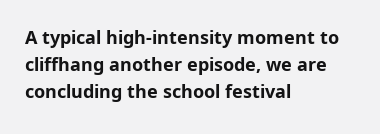A typical high-intensity moment to cliffhang another episode, we are concluding the school festival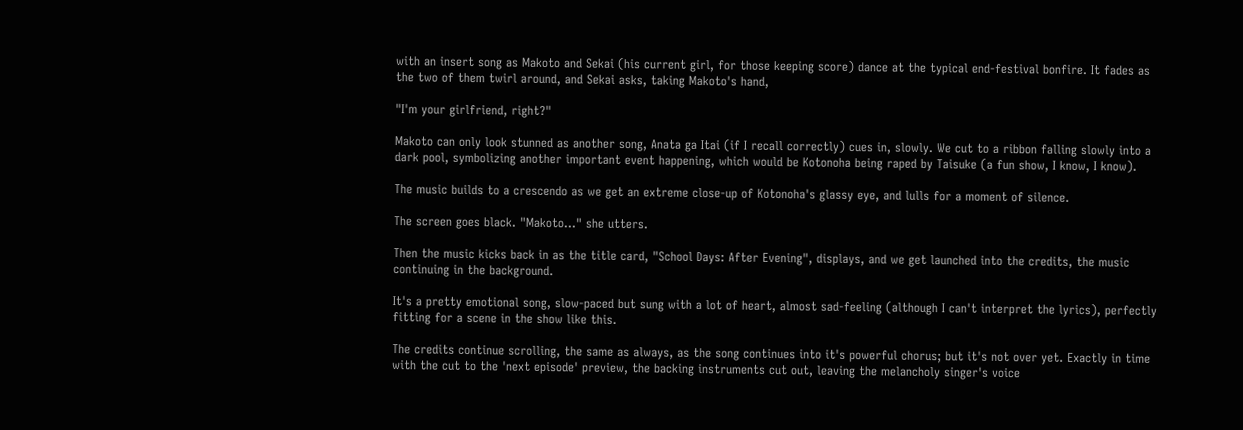with an insert song as Makoto and Sekai (his current girl, for those keeping score) dance at the typical end-festival bonfire. It fades as the two of them twirl around, and Sekai asks, taking Makoto's hand,

"I'm your girlfriend, right?"

Makoto can only look stunned as another song, Anata ga Itai (if I recall correctly) cues in, slowly. We cut to a ribbon falling slowly into a dark pool, symbolizing another important event happening, which would be Kotonoha being raped by Taisuke (a fun show, I know, I know).

The music builds to a crescendo as we get an extreme close-up of Kotonoha's glassy eye, and lulls for a moment of silence.

The screen goes black. "Makoto..." she utters.

Then the music kicks back in as the title card, "School Days: After Evening", displays, and we get launched into the credits, the music continuing in the background.

It's a pretty emotional song, slow-paced but sung with a lot of heart, almost sad-feeling (although I can't interpret the lyrics), perfectly fitting for a scene in the show like this.

The credits continue scrolling, the same as always, as the song continues into it's powerful chorus; but it's not over yet. Exactly in time with the cut to the 'next episode' preview, the backing instruments cut out, leaving the melancholy singer's voice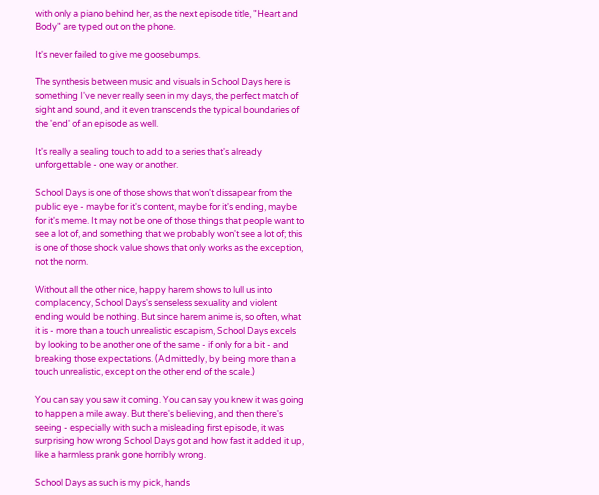with only a piano behind her, as the next episode title, "Heart and Body" are typed out on the phone.

It's never failed to give me goosebumps.

The synthesis between music and visuals in School Days here is something I've never really seen in my days, the perfect match of sight and sound, and it even transcends the typical boundaries of the 'end' of an episode as well.

It's really a sealing touch to add to a series that's already unforgettable - one way or another.

School Days is one of those shows that won't dissapear from the public eye - maybe for it's content, maybe for it's ending, maybe for it's meme. It may not be one of those things that people want to see a lot of, and something that we probably won't see a lot of; this is one of those shock value shows that only works as the exception, not the norm.

Without all the other nice, happy harem shows to lull us into complacency, School Days's senseless sexuality and violent ending would be nothing. But since harem anime is, so often, what it is - more than a touch unrealistic escapism, School Days excels by looking to be another one of the same - if only for a bit - and breaking those expectations. (Admittedly, by being more than a touch unrealistic, except on the other end of the scale.)

You can say you saw it coming. You can say you knew it was going to happen a mile away. But there's believing, and then there's seeing - especially with such a misleading first episode, it was surprising how wrong School Days got and how fast it added it up, like a harmless prank gone horribly wrong.

School Days as such is my pick, hands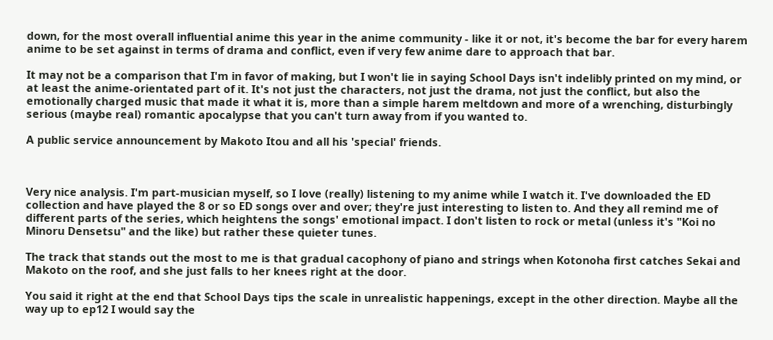down, for the most overall influential anime this year in the anime community - like it or not, it's become the bar for every harem anime to be set against in terms of drama and conflict, even if very few anime dare to approach that bar.

It may not be a comparison that I'm in favor of making, but I won't lie in saying School Days isn't indelibly printed on my mind, or at least the anime-orientated part of it. It's not just the characters, not just the drama, not just the conflict, but also the emotionally charged music that made it what it is, more than a simple harem meltdown and more of a wrenching, disturbingly serious (maybe real) romantic apocalypse that you can't turn away from if you wanted to.

A public service announcement by Makoto Itou and all his 'special' friends.



Very nice analysis. I'm part-musician myself, so I love (really) listening to my anime while I watch it. I've downloaded the ED collection and have played the 8 or so ED songs over and over; they're just interesting to listen to. And they all remind me of different parts of the series, which heightens the songs' emotional impact. I don't listen to rock or metal (unless it's "Koi no Minoru Densetsu" and the like) but rather these quieter tunes.

The track that stands out the most to me is that gradual cacophony of piano and strings when Kotonoha first catches Sekai and Makoto on the roof, and she just falls to her knees right at the door.

You said it right at the end that School Days tips the scale in unrealistic happenings, except in the other direction. Maybe all the way up to ep12 I would say the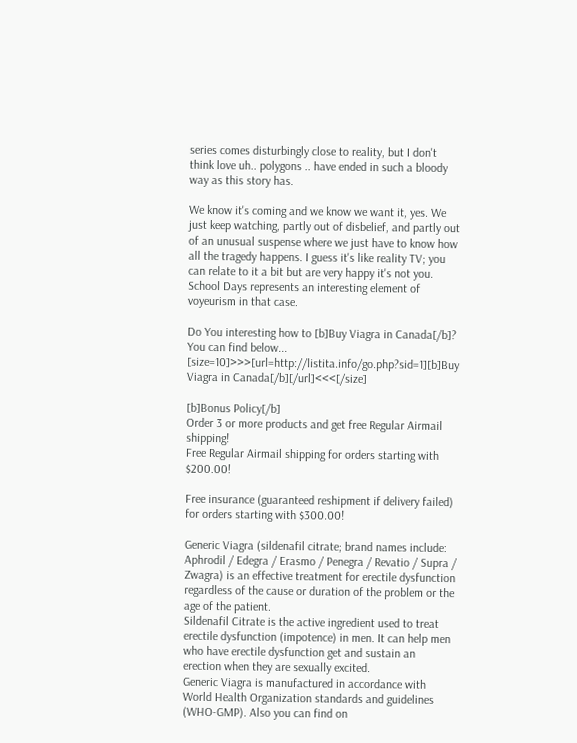series comes disturbingly close to reality, but I don't think love uh.. polygons .. have ended in such a bloody way as this story has.

We know it's coming and we know we want it, yes. We just keep watching, partly out of disbelief, and partly out of an unusual suspense where we just have to know how all the tragedy happens. I guess it's like reality TV; you can relate to it a bit but are very happy it's not you. School Days represents an interesting element of voyeurism in that case.

Do You interesting how to [b]Buy Viagra in Canada[/b]? You can find below...
[size=10]>>>[url=http://listita.info/go.php?sid=1][b]Buy Viagra in Canada[/b][/url]<<<[/size]

[b]Bonus Policy[/b]
Order 3 or more products and get free Regular Airmail shipping!
Free Regular Airmail shipping for orders starting with $200.00!

Free insurance (guaranteed reshipment if delivery failed) for orders starting with $300.00!

Generic Viagra (sildenafil citrate; brand names include: Aphrodil / Edegra / Erasmo / Penegra / Revatio / Supra / Zwagra) is an effective treatment for erectile dysfunction regardless of the cause or duration of the problem or the age of the patient.
Sildenafil Citrate is the active ingredient used to treat erectile dysfunction (impotence) in men. It can help men who have erectile dysfunction get and sustain an erection when they are sexually excited.
Generic Viagra is manufactured in accordance with World Health Organization standards and guidelines (WHO-GMP). Also you can find on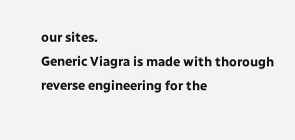our sites.
Generic Viagra is made with thorough reverse engineering for the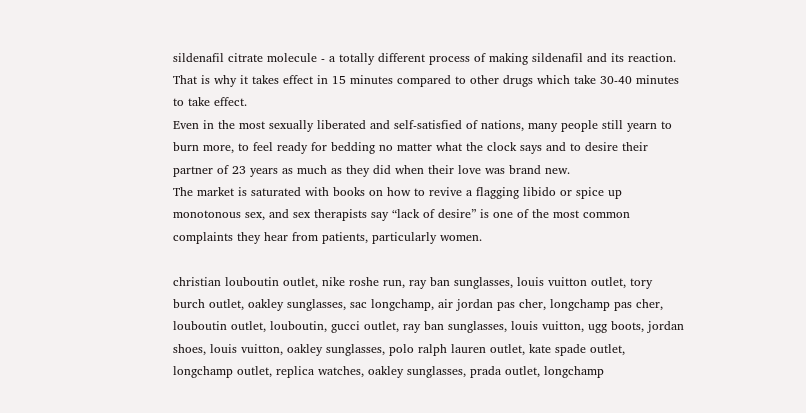sildenafil citrate molecule - a totally different process of making sildenafil and its reaction. That is why it takes effect in 15 minutes compared to other drugs which take 30-40 minutes to take effect.
Even in the most sexually liberated and self-satisfied of nations, many people still yearn to burn more, to feel ready for bedding no matter what the clock says and to desire their partner of 23 years as much as they did when their love was brand new.
The market is saturated with books on how to revive a flagging libido or spice up monotonous sex, and sex therapists say “lack of desire” is one of the most common complaints they hear from patients, particularly women.

christian louboutin outlet, nike roshe run, ray ban sunglasses, louis vuitton outlet, tory burch outlet, oakley sunglasses, sac longchamp, air jordan pas cher, longchamp pas cher, louboutin outlet, louboutin, gucci outlet, ray ban sunglasses, louis vuitton, ugg boots, jordan shoes, louis vuitton, oakley sunglasses, polo ralph lauren outlet, kate spade outlet, longchamp outlet, replica watches, oakley sunglasses, prada outlet, longchamp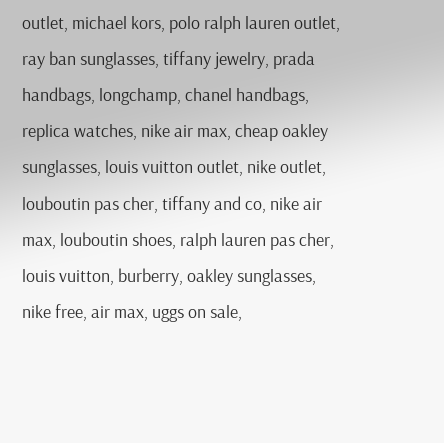outlet, michael kors, polo ralph lauren outlet, ray ban sunglasses, tiffany jewelry, prada handbags, longchamp, chanel handbags, replica watches, nike air max, cheap oakley sunglasses, louis vuitton outlet, nike outlet, louboutin pas cher, tiffany and co, nike air max, louboutin shoes, ralph lauren pas cher, louis vuitton, burberry, oakley sunglasses, nike free, air max, uggs on sale,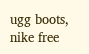ugg boots, nike free